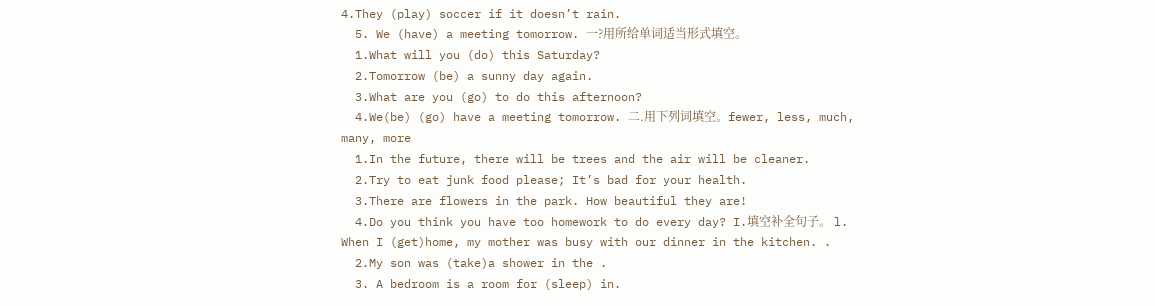4.They (play) soccer if it doesn’t rain.
  5. We (have) a meeting tomorrow. 一?用所给单词适当形式填空。
  1.What will you (do) this Saturday?
  2.Tomorrow (be) a sunny day again.
  3.What are you (go) to do this afternoon?
  4.We(be) (go) have a meeting tomorrow. 二.用下列词填空。fewer, less, much, many, more
  1.In the future, there will be trees and the air will be cleaner.
  2.Try to eat junk food please; It’s bad for your health.
  3.There are flowers in the park. How beautiful they are!
  4.Do you think you have too homework to do every day? I.填空补全句子。 l. When I (get)home, my mother was busy with our dinner in the kitchen. .
  2.My son was (take)a shower in the .
  3. A bedroom is a room for (sleep) in.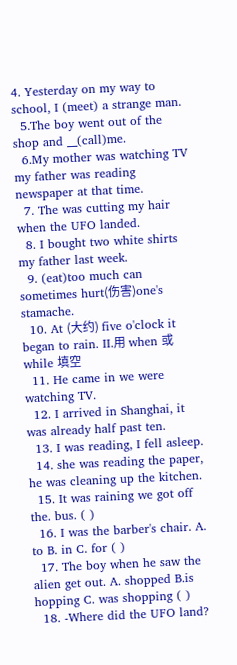4. Yesterday on my way to school, I (meet) a strange man.
  5.The boy went out of the shop and __(call)me.
  6.My mother was watching TV my father was reading newspaper at that time.
  7. The was cutting my hair when the UFO landed.
  8. I bought two white shirts my father last week.
  9. (eat)too much can sometimes hurt(伤害)one's stamache.
  10. At (大约) five o'clock it began to rain. II.用 when 或 while 填空
  11. He came in we were watching TV.
  12. I arrived in Shanghai, it was already half past ten.
  13. I was reading, I fell asleep.
  14. she was reading the paper, he was cleaning up the kitchen.
  15. It was raining we got off the. bus. ( )
  16. I was the barber's chair. A. to B. in C. for ( )
  17. The boy when he saw the alien get out. A. shopped B.is hopping C. was shopping ( )
  18. -Where did the UFO land?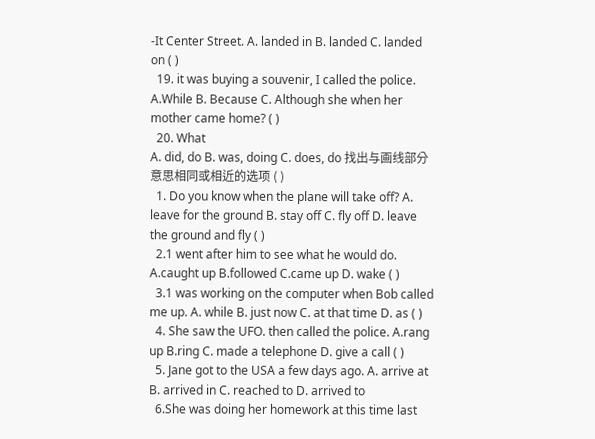-It Center Street. A. landed in B. landed C. landed on ( )
  19. it was buying a souvenir, I called the police. A.While B. Because C. Although she when her mother came home? ( )
  20. What
A. did, do B. was, doing C. does, do 找出与画线部分意思相同或相近的选项 ( )
  1. Do you know when the plane will take off? A. leave for the ground B. stay off C. fly off D. leave the ground and fly ( )
  2.1 went after him to see what he would do. A.caught up B.followed C.came up D. wake ( )
  3.1 was working on the computer when Bob called me up. A. while B. just now C. at that time D. as ( )
  4. She saw the UFO. then called the police. A.rang up B.ring C. made a telephone D. give a call ( )
  5. Jane got to the USA a few days ago. A. arrive at B. arrived in C. reached to D. arrived to
  6.She was doing her homework at this time last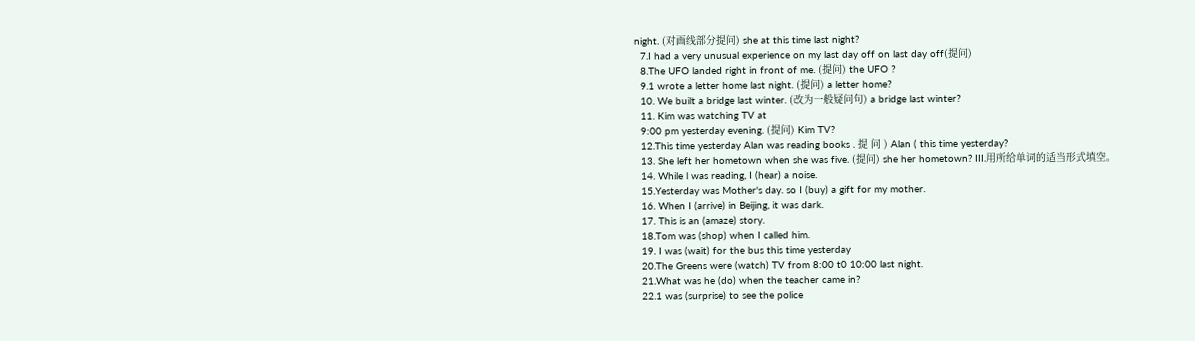night. (对画线部分提问) she at this time last night?
  7.I had a very unusual experience on my last day off on last day off(提问)
  8.The UFO landed right in front of me. (提问) the UFO ?
  9.1 wrote a letter home last night. (提问) a letter home?
  10. We built a bridge last winter. (改为一般疑问句) a bridge last winter?
  11. Kim was watching TV at
  9:00 pm yesterday evening. (提问) Kim TV?
  12.This time yesterday Alan was reading books . 提 问 ) Alan ( this time yesterday?
  13. She left her hometown when she was five. (提问) she her hometown? III.用所给单词的适当形式填空。
  14. While l was reading, I (hear) a noise.
  15.Yesterday was Mother's day. so I (buy) a gift for my mother.
  16. When I (arrive) in Beijing, it was dark.
  17. This is an (amaze) story.
  18.Tom was (shop) when I called him.
  19. I was (wait) for the bus this time yesterday
  20.The Greens were (watch) TV from 8:00 t0 10:00 last night.
  21.What was he (do) when the teacher came in?
  22.1 was (surprise) to see the police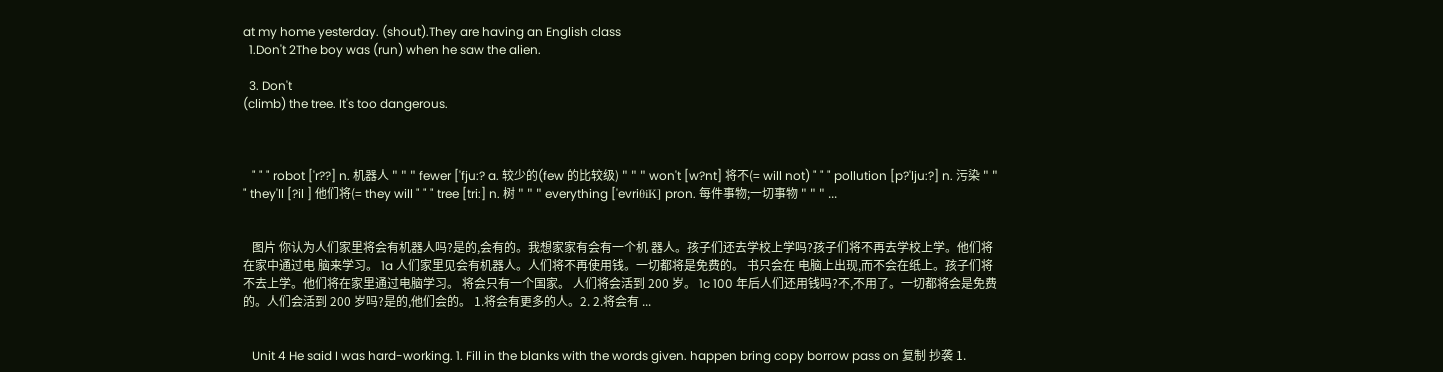at my home yesterday. (shout).They are having an English class
  1.Don't 2The boy was (run) when he saw the alien.

  3. Don't
(climb) the tree. It's too dangerous.



   " " " robot ['r??] n. 机器人 " " " fewer ['fju:? a. 较少的(few 的比较级) " " " won't [w?nt] 将不(= will not) " " " pollution [p?'lju:?] n. 污染 " " " they'll [?il ] 他们将(= they will " " " tree [tri:] n. 树 " " " everything ['evriθiK] pron. 每件事物;一切事物 " " " ...


   图片 你认为人们家里将会有机器人吗?是的,会有的。我想家家有会有一个机 器人。孩子们还去学校上学吗?孩子们将不再去学校上学。他们将在家中通过电 脑来学习。 1a 人们家里见会有机器人。人们将不再使用钱。一切都将是免费的。 书只会在 电脑上出现,而不会在纸上。孩子们将不去上学。他们将在家里通过电脑学习。 将会只有一个国家。 人们将会活到 200 岁。 1c 100 年后人们还用钱吗?不,不用了。一切都将会是免费的。人们会活到 200 岁吗?是的,他们会的。 1.将会有更多的人。2. 2.将会有 ...


   Unit 4 He said I was hard-working. 1. Fill in the blanks with the words given. happen bring copy borrow pass on 复制 抄袭 1.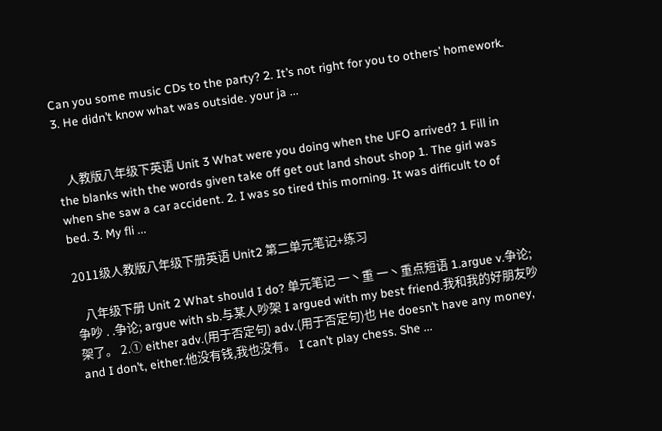Can you some music CDs to the party? 2. It’s not right for you to others’ homework. 3. He didn’t know what was outside. your ja ...


   人教版八年级下英语 Unit 3 What were you doing when the UFO arrived? 1 Fill in the blanks with the words given take off get out land shout shop 1. The girl was when she saw a car accident. 2. I was so tired this morning. It was difficult to of bed. 3. My fli ...

2011级人教版八年级下册英语 Unit2 第二单元笔记+练习

   八年级下册 Unit 2 What should I do? 单元笔记 一丶重 一丶重点短语 1.argue v.争论;争吵 . .争论; argue with sb.与某人吵架 I argued with my best friend.我和我的好朋友吵架了。 2.① either adv.(用于否定句) adv.(用于否定句)也 He doesn’t have any money, and I don’t, either.他没有钱,我也没有。 I can’t play chess. She ...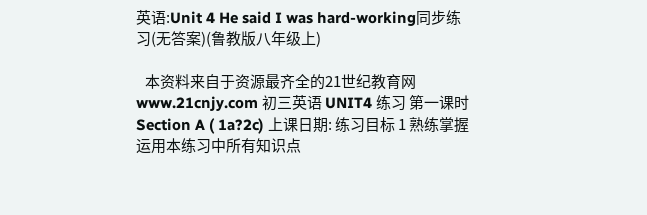英语:Unit 4 He said I was hard-working同步练习(无答案)(鲁教版八年级上)

   本资料来自于资源最齐全的21世纪教育网 www.21cnjy.com 初三英语 UNIT4 练习 第一课时 Section A ( 1a?2c) 上课日期: 练习目标 1 熟练掌握运用本练习中所有知识点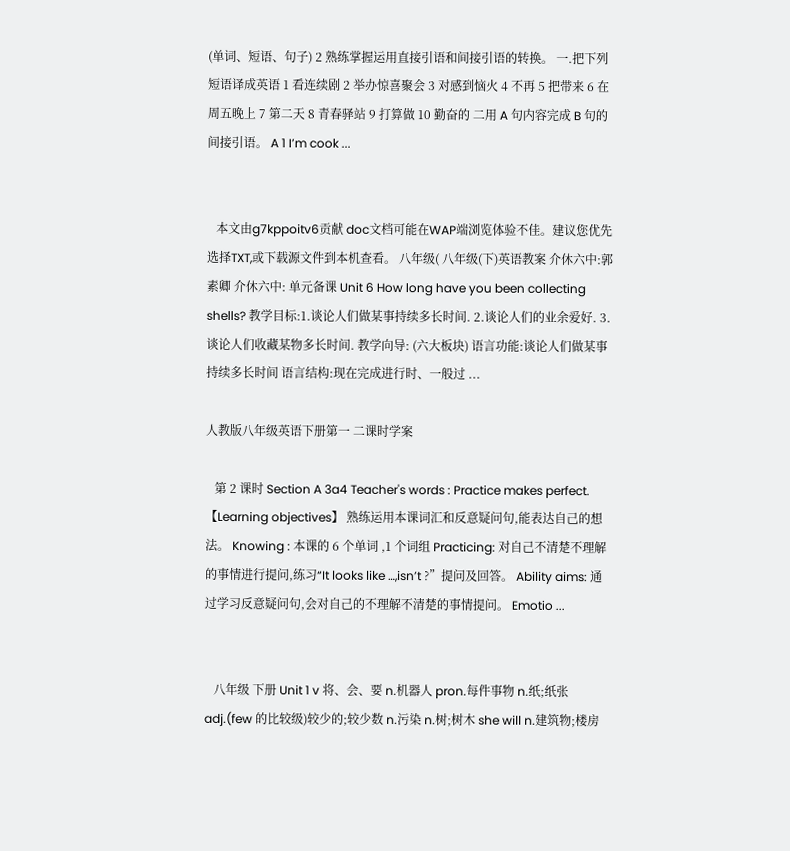(单词、短语、句子) 2 熟练掌握运用直接引语和间接引语的转换。 一.把下列短语译成英语 1 看连续剧 2 举办惊喜聚会 3 对感到恼火 4 不再 5 把带来 6 在周五晚上 7 第二天 8 青春驿站 9 打算做 10 勤奋的 二用 A 句内容完成 B 句的间接引语。 A 1 I’m cook ...


   本文由g7kppoitv6贡献 doc文档可能在WAP端浏览体验不佳。建议您优先选择TXT,或下载源文件到本机查看。 八年级( 八年级(下)英语教案 介休六中:郭素卿 介休六中: 单元备课 Unit 6 How long have you been collecting shells? 教学目标:1.谈论人们做某事持续多长时间. 2.谈论人们的业余爱好. 3.谈论人们收藏某物多长时间. 教学向导: (六大板块) 语言功能:谈论人们做某事持续多长时间 语言结构:现在完成进行时、一般过 ...

人教版八年级英语下册第一 二课时学案

   第 2 课时 Section A 3a4 Teacher's words : Practice makes perfect. 【Learning objectives】 熟练运用本课词汇和反意疑问句,能表达自己的想法。 Knowing : 本课的 6 个单词 ,1 个词组 Practicing: 对自己不清楚不理解的事情进行提问,练习“It looks like …,isn’t ?”提问及回答。 Ability aims: 通过学习反意疑问句,会对自己的不理解不清楚的事情提问。 Emotio ...


   八年级 下册 Unit 1 v 将、会、要 n.机器人 pron.每件事物 n.纸;纸张 adj.(few 的比较级)较少的;较少数 n.污染 n.树;树木 she will n.建筑物;楼房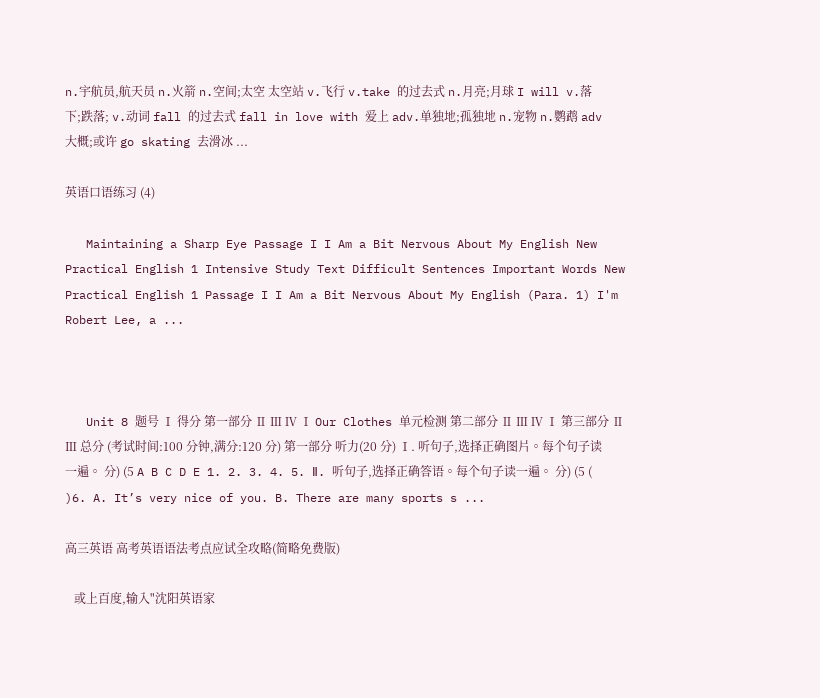n.宇航员,航天员 n.火箭 n.空间;太空 太空站 v.飞行 v.take 的过去式 n.月亮;月球 I will v.落下;跌落; v.动词 fall 的过去式 fall in love with 爱上 adv.单独地;孤独地 n.宠物 n.鹦鹉 adv 大概;或许 go skating 去滑冰 ...

英语口语练习 (4)

   Maintaining a Sharp Eye Passage I I Am a Bit Nervous About My English New Practical English 1 Intensive Study Text Difficult Sentences Important Words New Practical English 1 Passage I I Am a Bit Nervous About My English (Para. 1) I'm Robert Lee, a ...



   Unit 8 题号 Ⅰ 得分 第一部分 Ⅱ Ⅲ Ⅳ Ⅰ Our Clothes 单元检测 第二部分 Ⅱ Ⅲ Ⅳ Ⅰ 第三部分 Ⅱ Ⅲ 总分 (考试时间:100 分钟,满分:120 分) 第一部分 听力(20 分) Ⅰ. 听句子,选择正确图片。每个句子读一遍。 分) (5 A B C D E 1. 2. 3. 4. 5. Ⅱ. 听句子,选择正确答语。每个句子读一遍。 分) (5 ( )6. A. It’s very nice of you. B. There are many sports s ...

高三英语 高考英语语法考点应试全攻略(简略免费版)

   或上百度,输入"沈阳英语家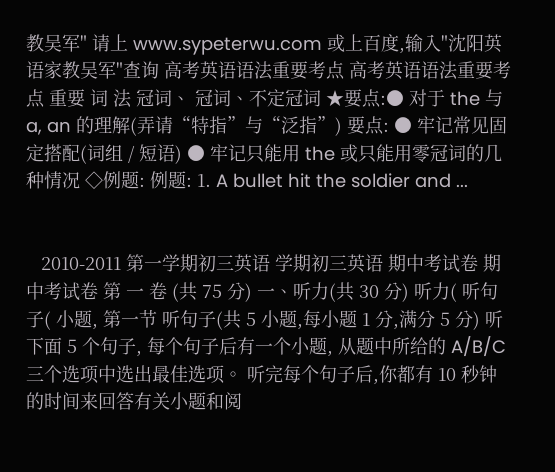教吴军" 请上 www.sypeterwu.com 或上百度,输入"沈阳英语家教吴军"查询 高考英语语法重要考点 高考英语语法重要考点 重要 词 法 冠词、 冠词、不定冠词 ★要点:● 对于 the 与 a, an 的理解(弄请“特指”与“泛指”) 要点: ● 牢记常见固定搭配(词组 / 短语) ● 牢记只能用 the 或只能用零冠词的几种情况 ◇例题: 例题: 1. A bullet hit the soldier and ...


   2010-2011 第一学期初三英语 学期初三英语 期中考试卷 期中考试卷 第 一 卷 (共 75 分) 一、听力(共 30 分) 听力( 听句子( 小题, 第一节 听句子(共 5 小题,每小题 1 分,满分 5 分) 听下面 5 个句子, 每个句子后有一个小题, 从题中所给的 A/B/C 三个选项中选出最佳选项。 听完每个句子后,你都有 10 秒钟的时间来回答有关小题和阅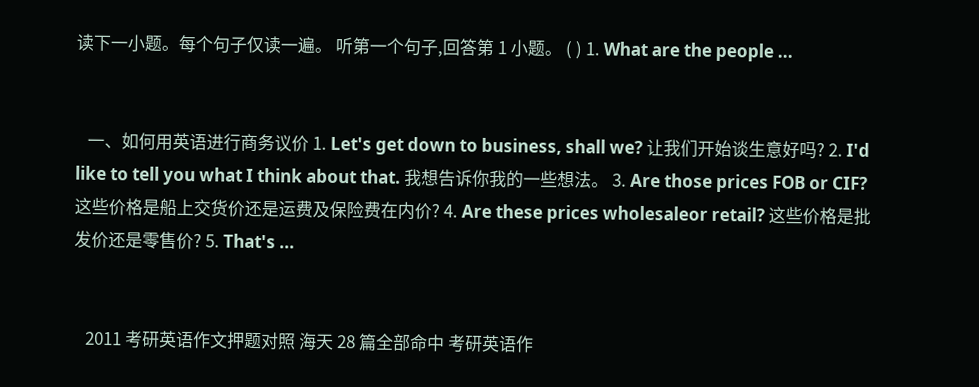读下一小题。每个句子仅读一遍。 听第一个句子,回答第 1 小题。 ( ) 1. What are the people ...


   一、如何用英语进行商务议价 1. Let's get down to business, shall we? 让我们开始谈生意好吗? 2. I'd like to tell you what I think about that. 我想告诉你我的一些想法。 3. Are those prices FOB or CIF? 这些价格是船上交货价还是运费及保险费在内价? 4. Are these prices wholesaleor retail? 这些价格是批发价还是零售价? 5. That's ...


   2011 考研英语作文押题对照 海天 28 篇全部命中 考研英语作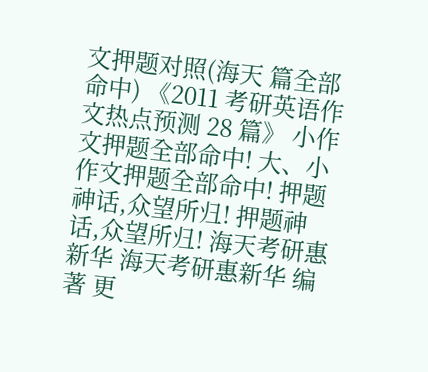文押题对照(海天 篇全部命中) 《2011 考研英语作文热点预测 28 篇》 小作文押题全部命中! 大、小作文押题全部命中! 押题神话,众望所归! 押题神话,众望所归! 海天考研惠新华 海天考研惠新华 编著 更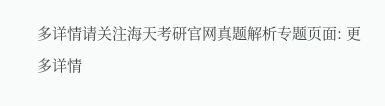多详情请关注海天考研官网真题解析专题页面: 更多详情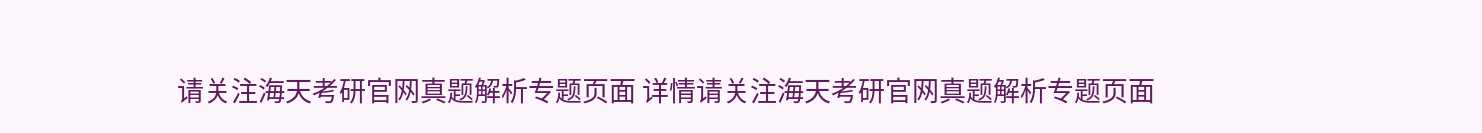请关注海天考研官网真题解析专题页面 详情请关注海天考研官网真题解析专题页面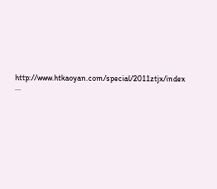http://www.htkaoyan.com/special/2011ztjx/index ...